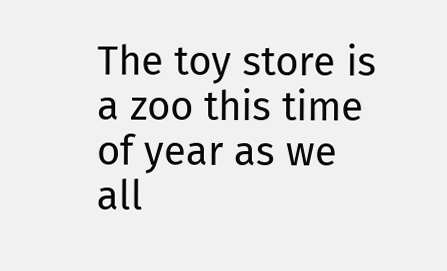The toy store is a zoo this time of year as we all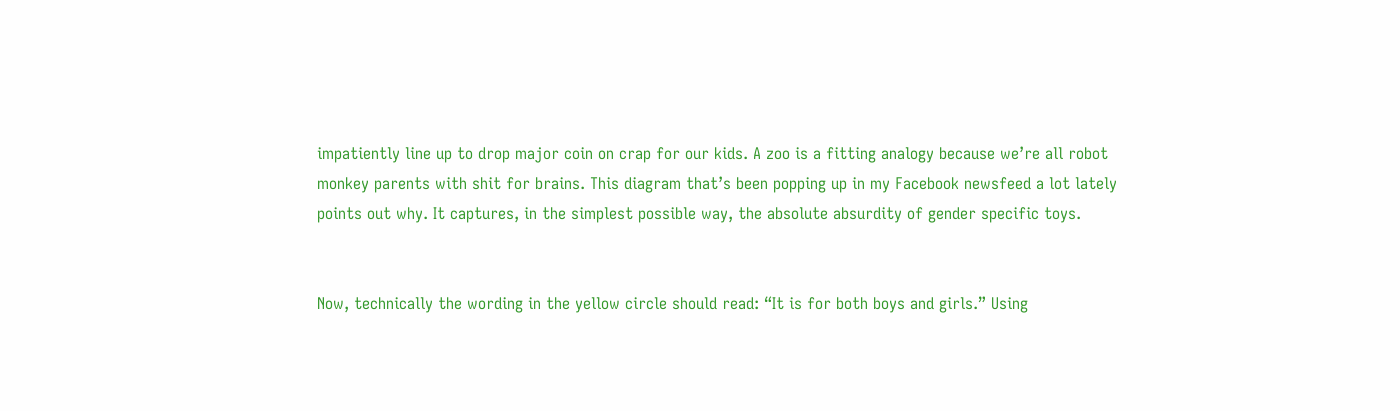impatiently line up to drop major coin on crap for our kids. A zoo is a fitting analogy because we’re all robot monkey parents with shit for brains. This diagram that’s been popping up in my Facebook newsfeed a lot lately points out why. It captures, in the simplest possible way, the absolute absurdity of gender specific toys.


Now, technically the wording in the yellow circle should read: “It is for both boys and girls.” Using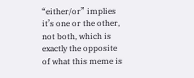“either/or” implies it’s one or the other, not both, which is exactly the opposite of what this meme is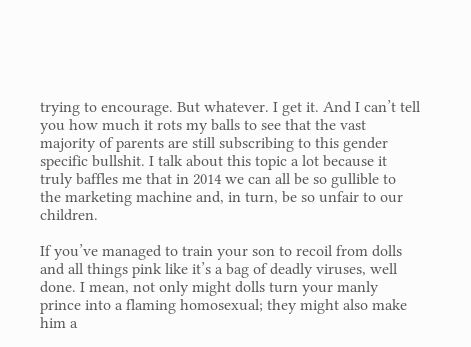trying to encourage. But whatever. I get it. And I can’t tell you how much it rots my balls to see that the vast majority of parents are still subscribing to this gender specific bullshit. I talk about this topic a lot because it truly baffles me that in 2014 we can all be so gullible to the marketing machine and, in turn, be so unfair to our children.

If you’ve managed to train your son to recoil from dolls and all things pink like it’s a bag of deadly viruses, well done. I mean, not only might dolls turn your manly prince into a flaming homosexual; they might also make him a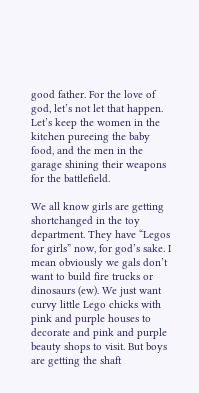good father. For the love of god, let’s not let that happen. Let’s keep the women in the kitchen pureeing the baby food, and the men in the garage shining their weapons for the battlefield.

We all know girls are getting shortchanged in the toy department. They have “Legos for girls” now, for god’s sake. I mean obviously we gals don’t want to build fire trucks or dinosaurs (ew). We just want curvy little Lego chicks with pink and purple houses to decorate and pink and purple beauty shops to visit. But boys are getting the shaft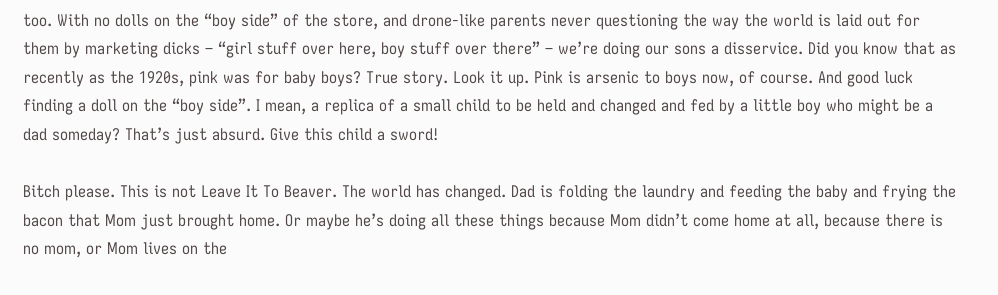too. With no dolls on the “boy side” of the store, and drone-like parents never questioning the way the world is laid out for them by marketing dicks – “girl stuff over here, boy stuff over there” – we’re doing our sons a disservice. Did you know that as recently as the 1920s, pink was for baby boys? True story. Look it up. Pink is arsenic to boys now, of course. And good luck finding a doll on the “boy side”. I mean, a replica of a small child to be held and changed and fed by a little boy who might be a dad someday? That’s just absurd. Give this child a sword!

Bitch please. This is not Leave It To Beaver. The world has changed. Dad is folding the laundry and feeding the baby and frying the bacon that Mom just brought home. Or maybe he’s doing all these things because Mom didn’t come home at all, because there is no mom, or Mom lives on the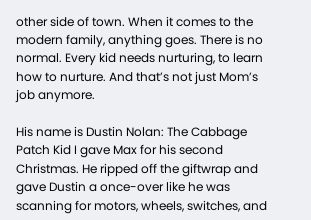other side of town. When it comes to the modern family, anything goes. There is no normal. Every kid needs nurturing, to learn how to nurture. And that’s not just Mom’s job anymore.

His name is Dustin Nolan: The Cabbage Patch Kid I gave Max for his second Christmas. He ripped off the giftwrap and gave Dustin a once-over like he was scanning for motors, wheels, switches, and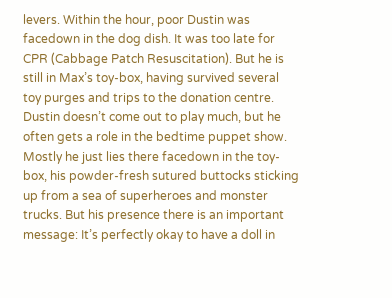levers. Within the hour, poor Dustin was facedown in the dog dish. It was too late for CPR (Cabbage Patch Resuscitation). But he is still in Max’s toy-box, having survived several toy purges and trips to the donation centre. Dustin doesn’t come out to play much, but he often gets a role in the bedtime puppet show. Mostly he just lies there facedown in the toy-box, his powder-fresh sutured buttocks sticking up from a sea of superheroes and monster trucks. But his presence there is an important message: It’s perfectly okay to have a doll in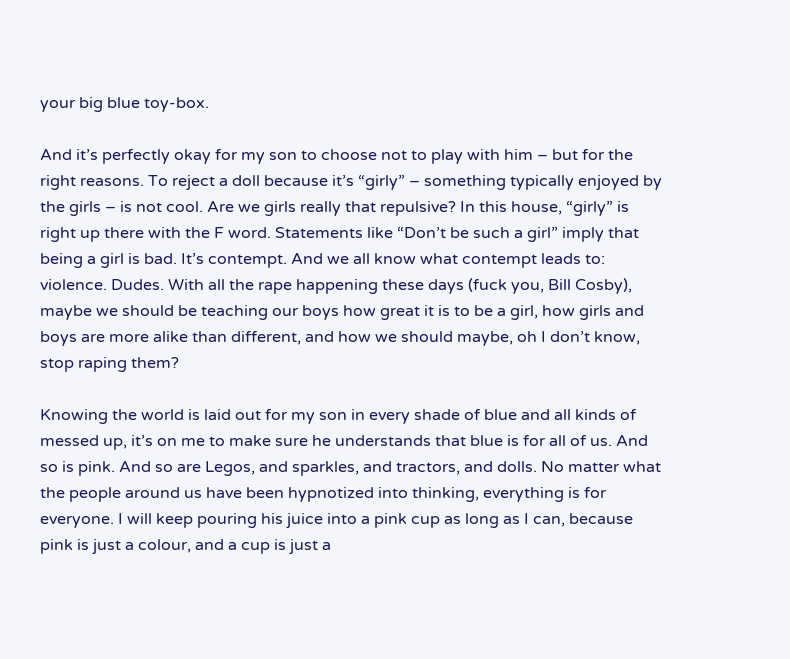your big blue toy-box.

And it’s perfectly okay for my son to choose not to play with him – but for the right reasons. To reject a doll because it’s “girly” – something typically enjoyed by the girls – is not cool. Are we girls really that repulsive? In this house, “girly” is right up there with the F word. Statements like “Don’t be such a girl” imply that being a girl is bad. It’s contempt. And we all know what contempt leads to: violence. Dudes. With all the rape happening these days (fuck you, Bill Cosby), maybe we should be teaching our boys how great it is to be a girl, how girls and boys are more alike than different, and how we should maybe, oh I don’t know, stop raping them?

Knowing the world is laid out for my son in every shade of blue and all kinds of messed up, it’s on me to make sure he understands that blue is for all of us. And so is pink. And so are Legos, and sparkles, and tractors, and dolls. No matter what the people around us have been hypnotized into thinking, everything is for everyone. I will keep pouring his juice into a pink cup as long as I can, because pink is just a colour, and a cup is just a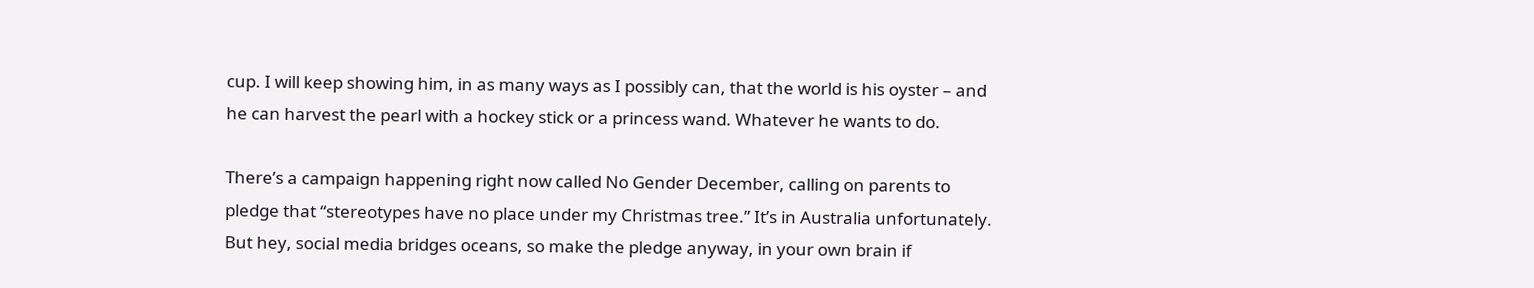cup. I will keep showing him, in as many ways as I possibly can, that the world is his oyster – and he can harvest the pearl with a hockey stick or a princess wand. Whatever he wants to do.

There’s a campaign happening right now called No Gender December, calling on parents to pledge that “stereotypes have no place under my Christmas tree.” It’s in Australia unfortunately. But hey, social media bridges oceans, so make the pledge anyway, in your own brain if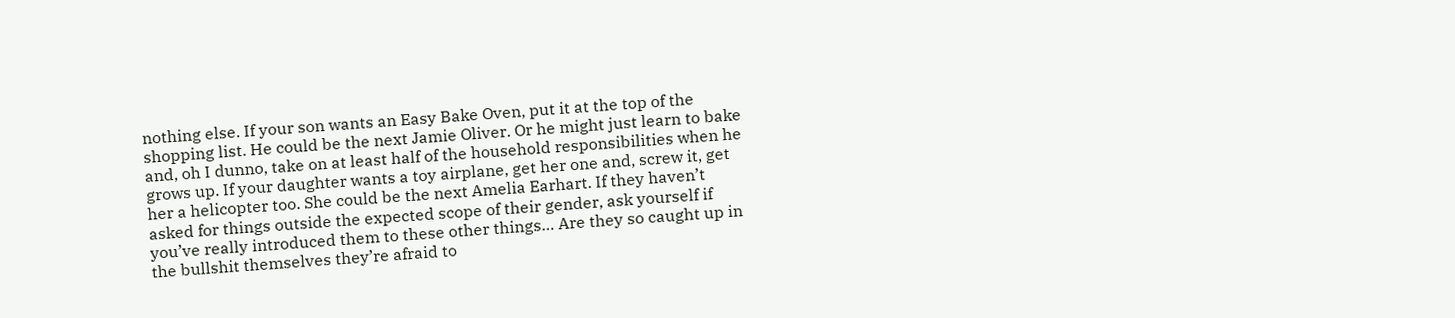nothing else. If your son wants an Easy Bake Oven, put it at the top of the shopping list. He could be the next Jamie Oliver. Or he might just learn to bake and, oh I dunno, take on at least half of the household responsibilities when he grows up. If your daughter wants a toy airplane, get her one and, screw it, get her a helicopter too. She could be the next Amelia Earhart. If they haven’t asked for things outside the expected scope of their gender, ask yourself if you’ve really introduced them to these other things… Are they so caught up in the bullshit themselves they’re afraid to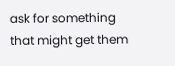ask for something that might get them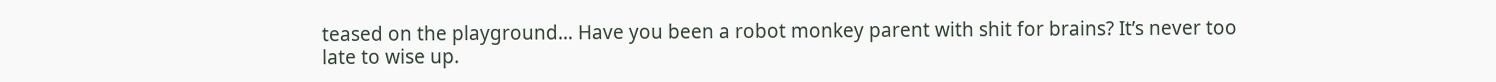teased on the playground… Have you been a robot monkey parent with shit for brains? It’s never too late to wise up.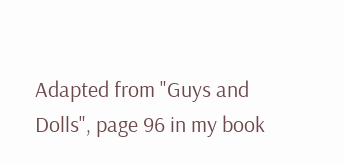Adapted from "Guys and Dolls", page 96 in my book